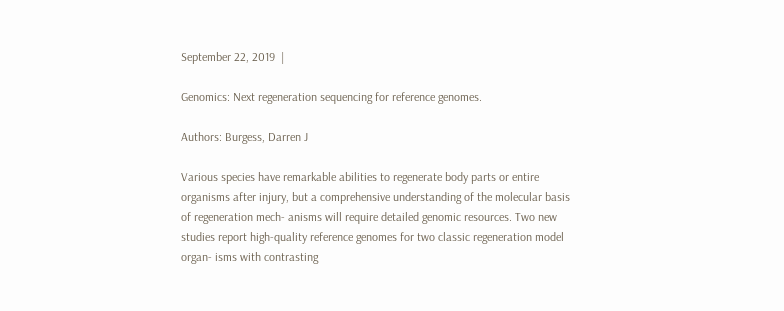September 22, 2019  |

Genomics: Next regeneration sequencing for reference genomes.

Authors: Burgess, Darren J

Various species have remarkable abilities to regenerate body parts or entire organisms after injury, but a comprehensive understanding of the molecular basis of regeneration mech- anisms will require detailed genomic resources. Two new studies report high-quality reference genomes for two classic regeneration model organ- isms with contrasting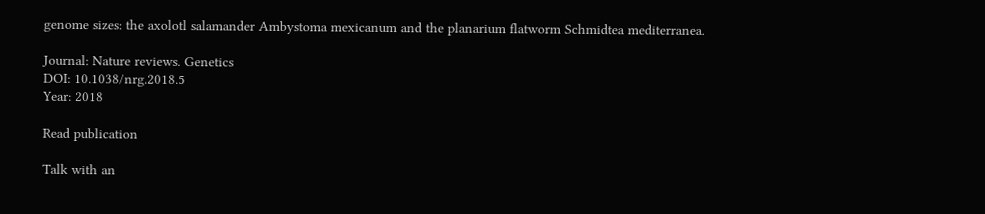genome sizes: the axolotl salamander Ambystoma mexicanum and the planarium flatworm Schmidtea mediterranea.

Journal: Nature reviews. Genetics
DOI: 10.1038/nrg.2018.5
Year: 2018

Read publication

Talk with an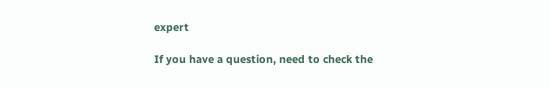expert

If you have a question, need to check the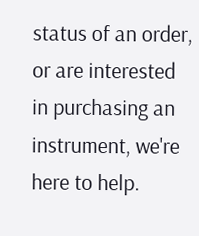status of an order, or are interested in purchasing an instrument, we're here to help.